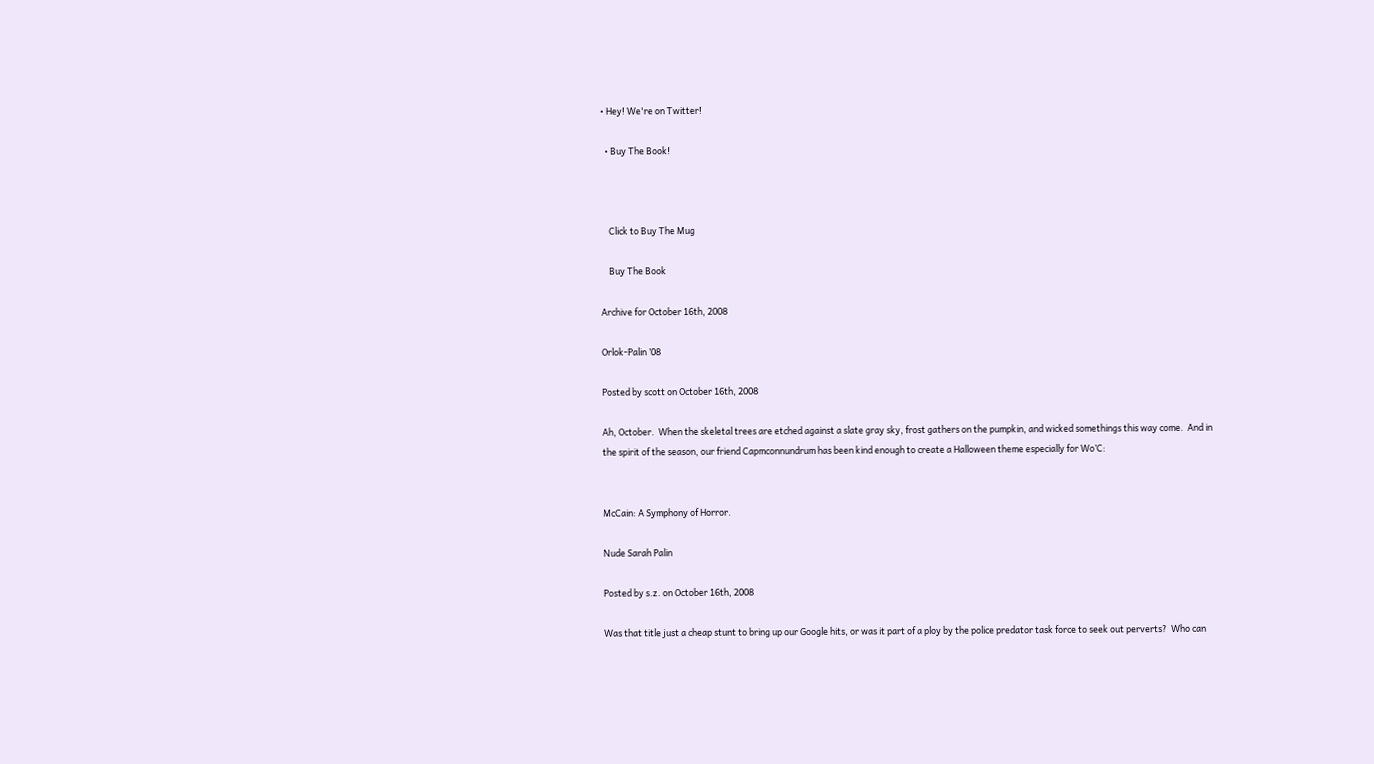• Hey! We're on Twitter!

  • Buy The Book!



    Click to Buy The Mug

    Buy The Book

Archive for October 16th, 2008

Orlok-Palin ’08

Posted by scott on October 16th, 2008

Ah, October.  When the skeletal trees are etched against a slate gray sky, frost gathers on the pumpkin, and wicked somethings this way come.  And in the spirit of the season, our friend Capmconnundrum has been kind enough to create a Halloween theme especially for Wo’C:


McCain: A Symphony of Horror.

Nude Sarah Palin

Posted by s.z. on October 16th, 2008

Was that title just a cheap stunt to bring up our Google hits, or was it part of a ploy by the police predator task force to seek out perverts?  Who can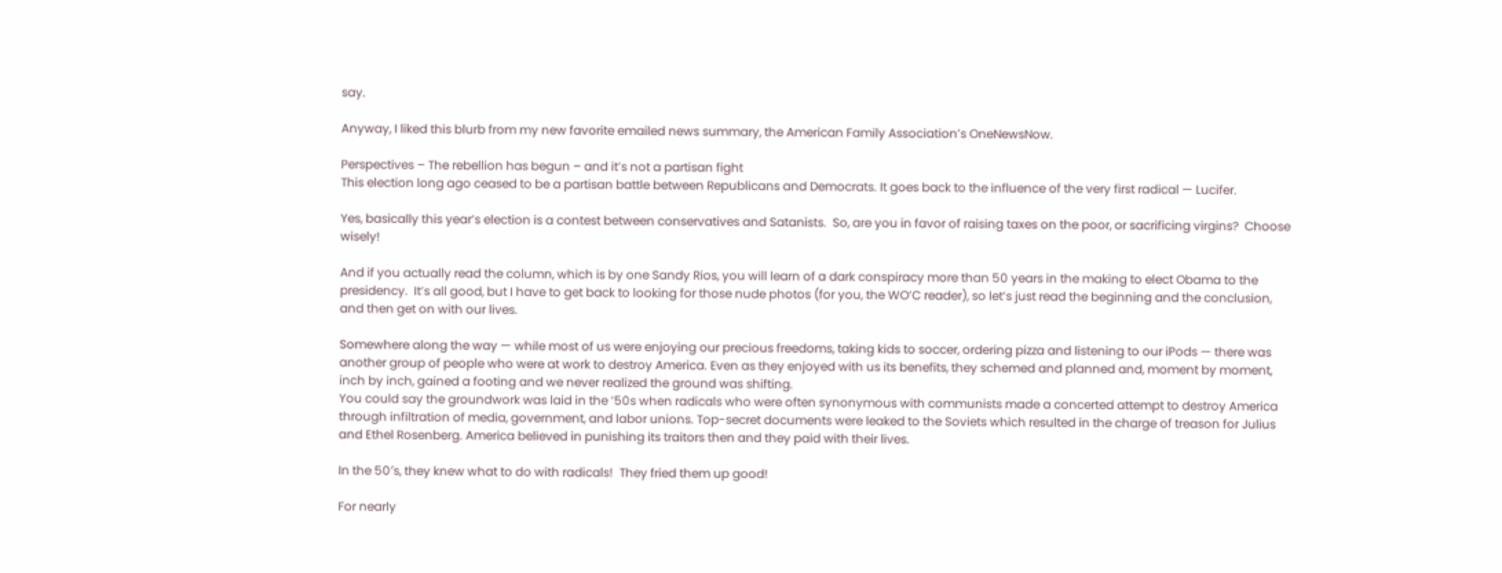say.

Anyway, I liked this blurb from my new favorite emailed news summary, the American Family Association’s OneNewsNow.

Perspectives – The rebellion has begun – and it’s not a partisan fight
This election long ago ceased to be a partisan battle between Republicans and Democrats. It goes back to the influence of the very first radical — Lucifer.

Yes, basically this year’s election is a contest between conservatives and Satanists.  So, are you in favor of raising taxes on the poor, or sacrificing virgins?  Choose wisely!

And if you actually read the column, which is by one Sandy Rios, you will learn of a dark conspiracy more than 50 years in the making to elect Obama to the presidency.  It’s all good, but I have to get back to looking for those nude photos (for you, the WO’C reader), so let’s just read the beginning and the conclusion, and then get on with our lives.

Somewhere along the way — while most of us were enjoying our precious freedoms, taking kids to soccer, ordering pizza and listening to our iPods — there was another group of people who were at work to destroy America. Even as they enjoyed with us its benefits, they schemed and planned and, moment by moment, inch by inch, gained a footing and we never realized the ground was shifting.
You could say the groundwork was laid in the ’50s when radicals who were often synonymous with communists made a concerted attempt to destroy America through infiltration of media, government, and labor unions. Top-secret documents were leaked to the Soviets which resulted in the charge of treason for Julius and Ethel Rosenberg. America believed in punishing its traitors then and they paid with their lives.

In the 50′s, they knew what to do with radicals!  They fried them up good!

For nearly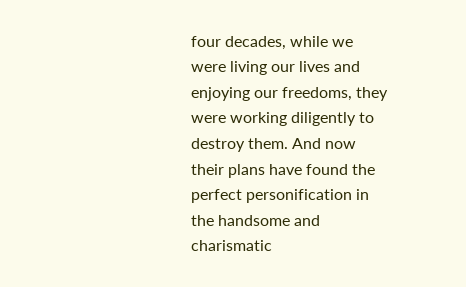four decades, while we were living our lives and enjoying our freedoms, they were working diligently to destroy them. And now their plans have found the perfect personification in the handsome and charismatic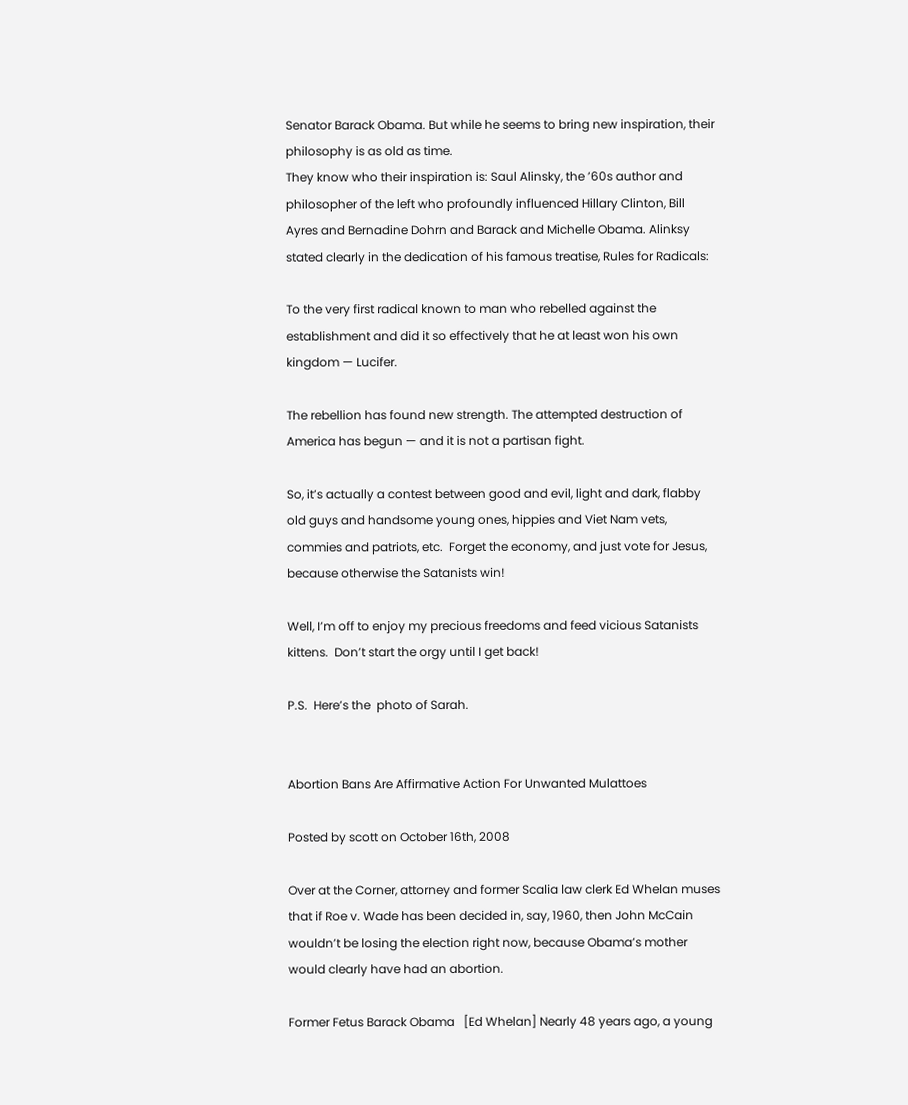Senator Barack Obama. But while he seems to bring new inspiration, their philosophy is as old as time.
They know who their inspiration is: Saul Alinsky, the ’60s author and philosopher of the left who profoundly influenced Hillary Clinton, Bill Ayres and Bernadine Dohrn and Barack and Michelle Obama. Alinksy stated clearly in the dedication of his famous treatise, Rules for Radicals:

To the very first radical known to man who rebelled against the establishment and did it so effectively that he at least won his own kingdom — Lucifer.

The rebellion has found new strength. The attempted destruction of America has begun — and it is not a partisan fight.

So, it’s actually a contest between good and evil, light and dark, flabby old guys and handsome young ones, hippies and Viet Nam vets, commies and patriots, etc.  Forget the economy, and just vote for Jesus, because otherwise the Satanists win!

Well, I’m off to enjoy my precious freedoms and feed vicious Satanists kittens.  Don’t start the orgy until I get back!

P.S.  Here’s the  photo of Sarah.


Abortion Bans Are Affirmative Action For Unwanted Mulattoes

Posted by scott on October 16th, 2008

Over at the Corner, attorney and former Scalia law clerk Ed Whelan muses that if Roe v. Wade has been decided in, say, 1960, then John McCain wouldn’t be losing the election right now, because Obama’s mother would clearly have had an abortion.

Former Fetus Barack Obama   [Ed Whelan] Nearly 48 years ago, a young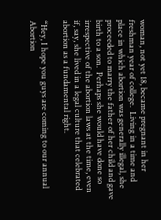woman, not yet 18, became pregnant in her freshman year of college.  Living in a time and place in which abortion was generally illegal, she proceeded to marry the father of her child and gave birth to a son.  Perhaps she would have done so irrespective of the abortion laws at the time, even if, say, she lived in a legal culture that celebrated abortion as a fundamental right.

“Hey, I hope you guys are coming to our annual Abortion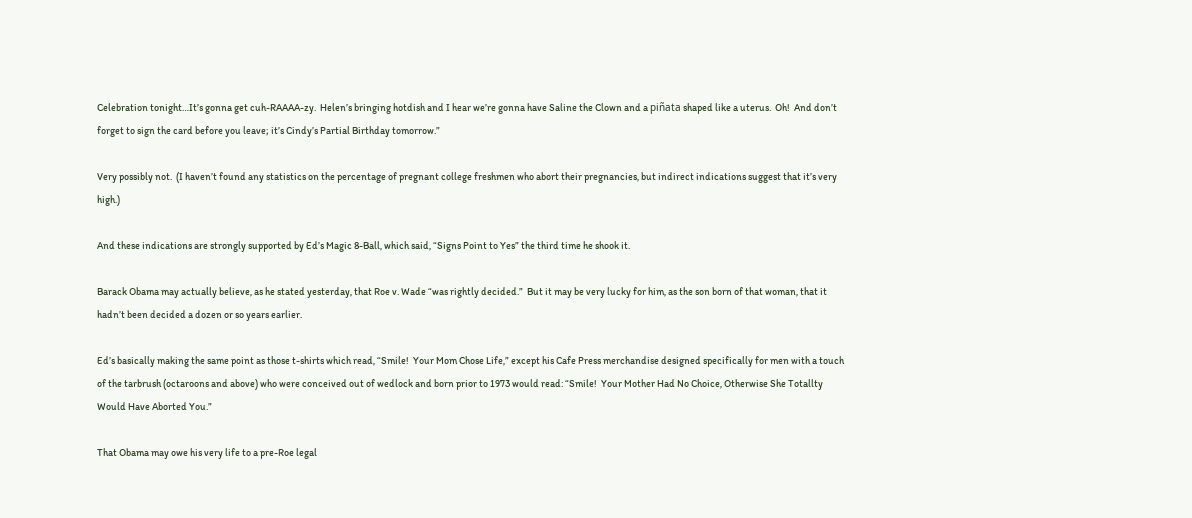Celebration tonight…It’s gonna get cuh-RAAAA-zy.  Helen’s bringing hotdish and I hear we’re gonna have Saline the Clown and a piñata shaped like a uterus.  Oh!  And don’t forget to sign the card before you leave; it’s Cindy’s Partial Birthday tomorrow.”

Very possibly not.  (I haven’t found any statistics on the percentage of pregnant college freshmen who abort their pregnancies, but indirect indications suggest that it’s very high.)

And these indications are strongly supported by Ed’s Magic 8-Ball, which said, “Signs Point to Yes” the third time he shook it.

Barack Obama may actually believe, as he stated yesterday, that Roe v. Wade “was rightly decided.”  But it may be very lucky for him, as the son born of that woman, that it hadn’t been decided a dozen or so years earlier.

Ed’s basically making the same point as those t-shirts which read, “Smile!  Your Mom Chose Life,” except his Cafe Press merchandise designed specifically for men with a touch of the tarbrush (octaroons and above) who were conceived out of wedlock and born prior to 1973 would read: “Smile!  Your Mother Had No Choice, Otherwise She Totallty Would Have Aborted You.”

That Obama may owe his very life to a pre-Roe legal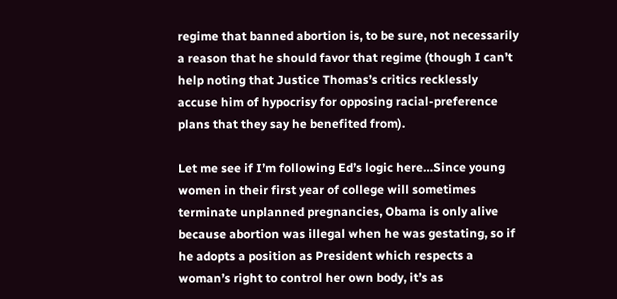regime that banned abortion is, to be sure, not necessarily a reason that he should favor that regime (though I can’t help noting that Justice Thomas’s critics recklessly accuse him of hypocrisy for opposing racial-preference plans that they say he benefited from).

Let me see if I’m following Ed’s logic here…Since young women in their first year of college will sometimes terminate unplanned pregnancies, Obama is only alive because abortion was illegal when he was gestating, so if he adopts a position as President which respects a woman’s right to control her own body, it’s as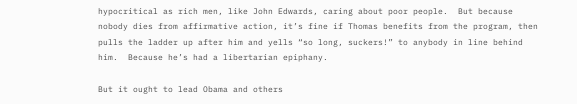hypocritical as rich men, like John Edwards, caring about poor people.  But because nobody dies from affirmative action, it’s fine if Thomas benefits from the program, then pulls the ladder up after him and yells “so long, suckers!” to anybody in line behind him.  Because he’s had a libertarian epiphany.

But it ought to lead Obama and others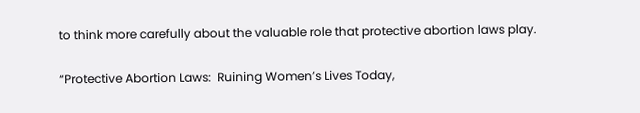to think more carefully about the valuable role that protective abortion laws play.

“Protective Abortion Laws:  Ruining Women’s Lives Today,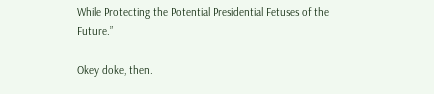While Protecting the Potential Presidential Fetuses of the Future.”

Okey doke, then.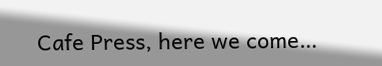Cafe Press, here we come…